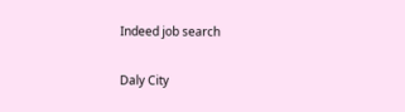Indeed job search

Daly City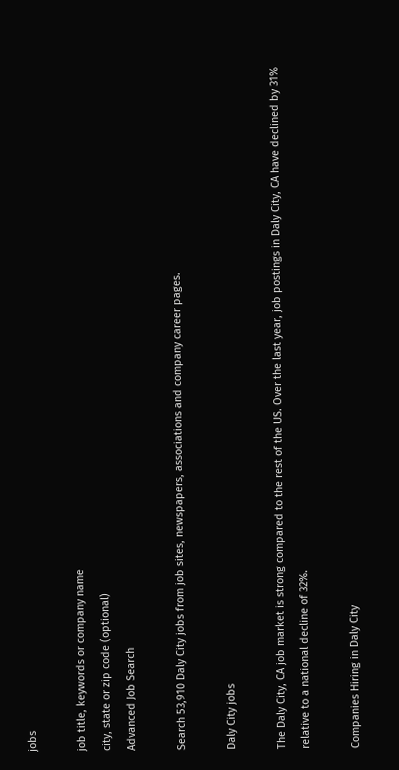jobs

job title, keywords or company name
city, state or zip code (optional)
Advanced Job Search

Search 53,910 Daly City jobs from job sites, newspapers, associations and company career pages.

Daly City jobs

The Daly City, CA job market is strong compared to the rest of the US. Over the last year, job postings in Daly City, CA have declined by 31% relative to a national decline of 32%.

Companies Hiring in Daly City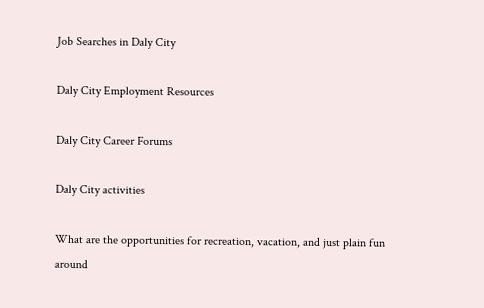Job Searches in Daly City

Daly City Employment Resources

Daly City Career Forums

Daly City activities

What are the opportunities for recreation, vacation, and just plain fun around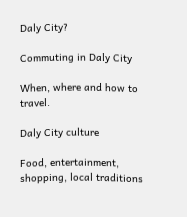Daly City?

Commuting in Daly City

When, where and how to travel.

Daly City culture

Food, entertainment, shopping, local traditions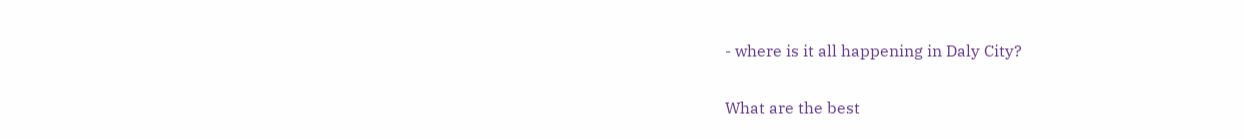- where is it all happening in Daly City?

What are the best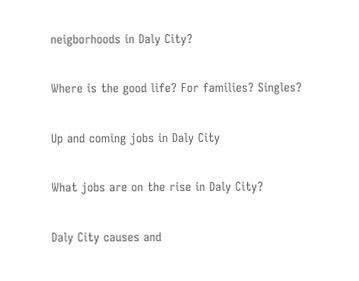neigborhoods in Daly City?

Where is the good life? For families? Singles?

Up and coming jobs in Daly City

What jobs are on the rise in Daly City?

Daly City causes and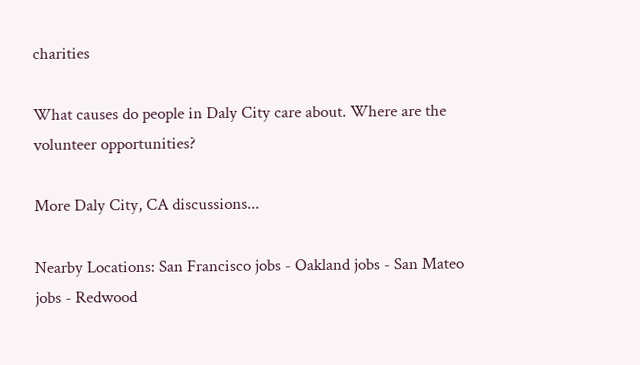charities

What causes do people in Daly City care about. Where are the volunteer opportunities?

More Daly City, CA discussions...

Nearby Locations: San Francisco jobs - Oakland jobs - San Mateo jobs - Redwood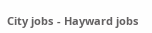City jobs - Hayward jobs